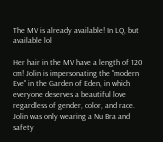The MV is already available! In LQ, but available lol

Her hair in the MV have a length of 120 cm! Jolin is impersonating the "modern Eve" in the Garden of Eden, in which everyone deserves a beautiful love regardless of gender, color, and race. Jolin was only wearing a Nu Bra and safety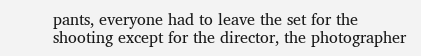pants, everyone had to leave the set for the shooting except for the director, the photographer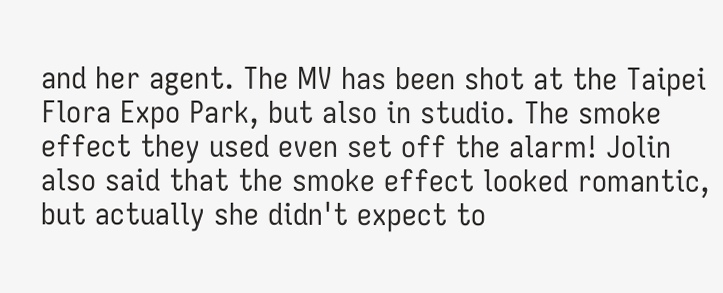and her agent. The MV has been shot at the Taipei Flora Expo Park, but also in studio. The smoke effect they used even set off the alarm! Jolin also said that the smoke effect looked romantic, but actually she didn't expect to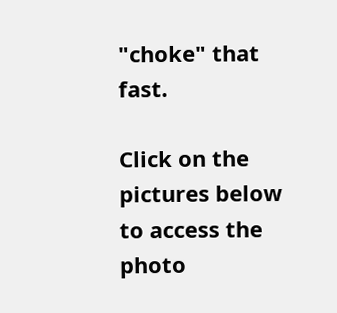"choke" that fast.

Click on the pictures below to access the photo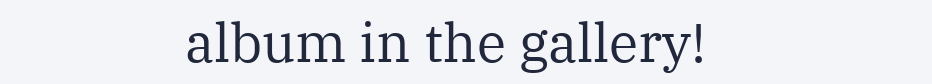album in the gallery!